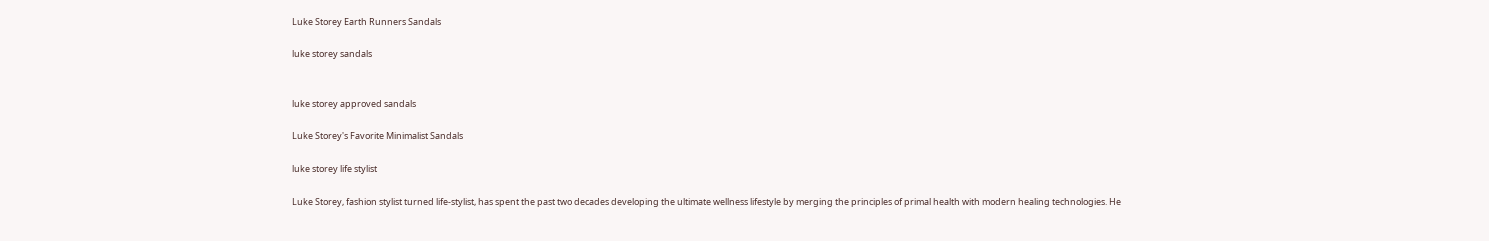Luke Storey Earth Runners Sandals

luke storey sandals


luke storey approved sandals

Luke Storey's Favorite Minimalist Sandals

luke storey life stylist

Luke Storey, fashion stylist turned life-stylist, has spent the past two decades developing the ultimate wellness lifestyle by merging the principles of primal health with modern healing technologies. He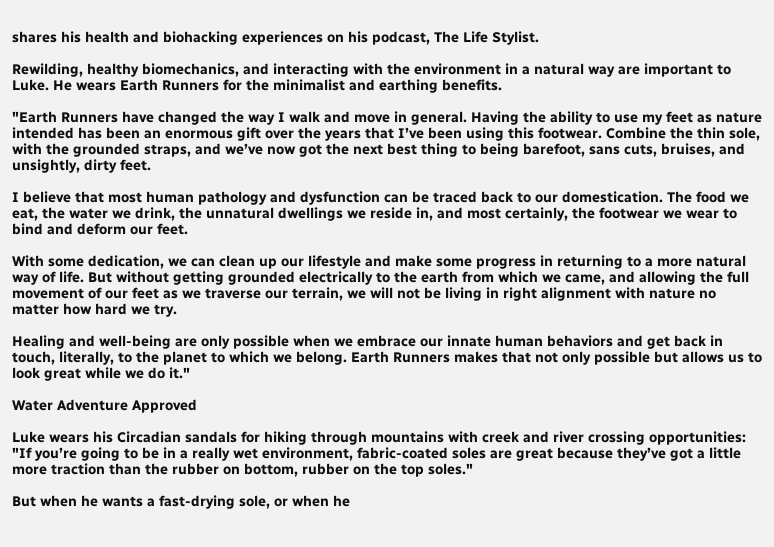shares his health and biohacking experiences on his podcast, The Life Stylist.

Rewilding, healthy biomechanics, and interacting with the environment in a natural way are important to Luke. He wears Earth Runners for the minimalist and earthing benefits.

"Earth Runners have changed the way I walk and move in general. Having the ability to use my feet as nature intended has been an enormous gift over the years that I’ve been using this footwear. Combine the thin sole, with the grounded straps, and we’ve now got the next best thing to being barefoot, sans cuts, bruises, and unsightly, dirty feet.

I believe that most human pathology and dysfunction can be traced back to our domestication. The food we eat, the water we drink, the unnatural dwellings we reside in, and most certainly, the footwear we wear to bind and deform our feet.

With some dedication, we can clean up our lifestyle and make some progress in returning to a more natural way of life. But without getting grounded electrically to the earth from which we came, and allowing the full movement of our feet as we traverse our terrain, we will not be living in right alignment with nature no matter how hard we try.

Healing and well-being are only possible when we embrace our innate human behaviors and get back in touch, literally, to the planet to which we belong. Earth Runners makes that not only possible but allows us to look great while we do it."

Water Adventure Approved

Luke wears his Circadian sandals for hiking through mountains with creek and river crossing opportunities: "If you’re going to be in a really wet environment, fabric-coated soles are great because they’ve got a little more traction than the rubber on bottom, rubber on the top soles."

But when he wants a fast-drying sole, or when he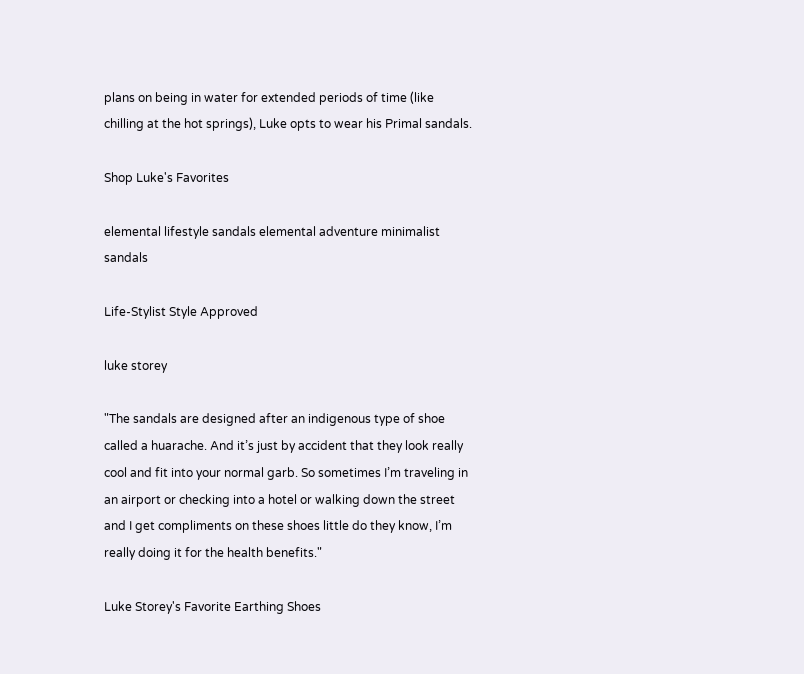plans on being in water for extended periods of time (like chilling at the hot springs), Luke opts to wear his Primal sandals.

Shop Luke's Favorites

elemental lifestyle sandals elemental adventure minimalist sandals

Life-Stylist Style Approved

luke storey

"The sandals are designed after an indigenous type of shoe called a huarache. And it’s just by accident that they look really cool and fit into your normal garb. So sometimes I’m traveling in an airport or checking into a hotel or walking down the street and I get compliments on these shoes little do they know, I’m really doing it for the health benefits."

Luke Storey's Favorite Earthing Shoes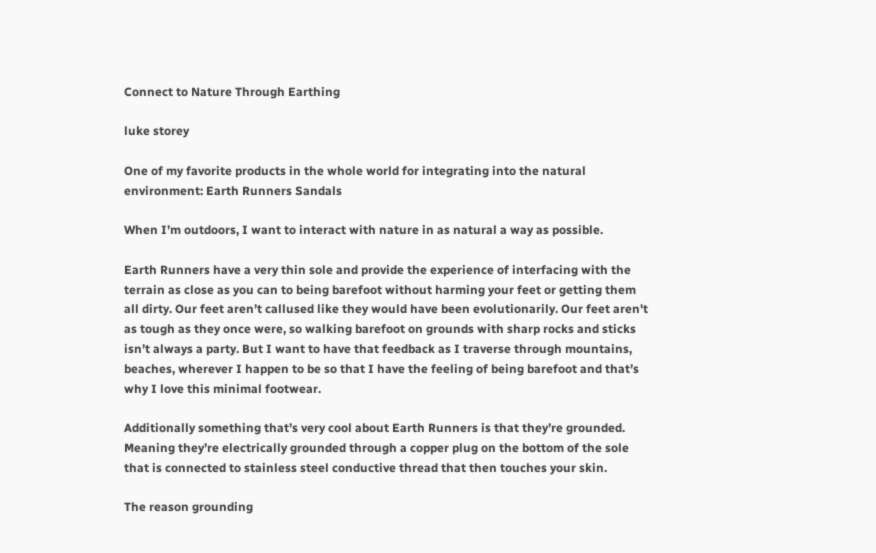Connect to Nature Through Earthing

luke storey

One of my favorite products in the whole world for integrating into the natural environment: Earth Runners Sandals

When I’m outdoors, I want to interact with nature in as natural a way as possible.

Earth Runners have a very thin sole and provide the experience of interfacing with the terrain as close as you can to being barefoot without harming your feet or getting them all dirty. Our feet aren’t callused like they would have been evolutionarily. Our feet aren't as tough as they once were, so walking barefoot on grounds with sharp rocks and sticks isn’t always a party. But I want to have that feedback as I traverse through mountains, beaches, wherever I happen to be so that I have the feeling of being barefoot and that’s why I love this minimal footwear.

Additionally something that’s very cool about Earth Runners is that they’re grounded. Meaning they’re electrically grounded through a copper plug on the bottom of the sole that is connected to stainless steel conductive thread that then touches your skin.

The reason grounding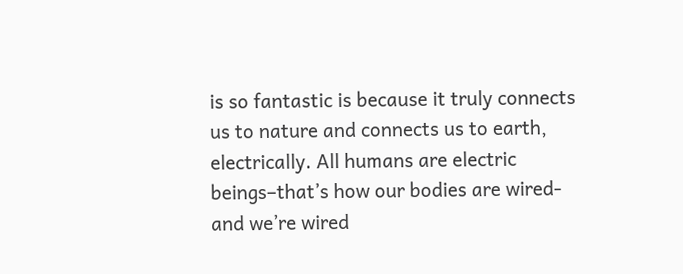is so fantastic is because it truly connects us to nature and connects us to earth, electrically. All humans are electric beings–that’s how our bodies are wired- and we’re wired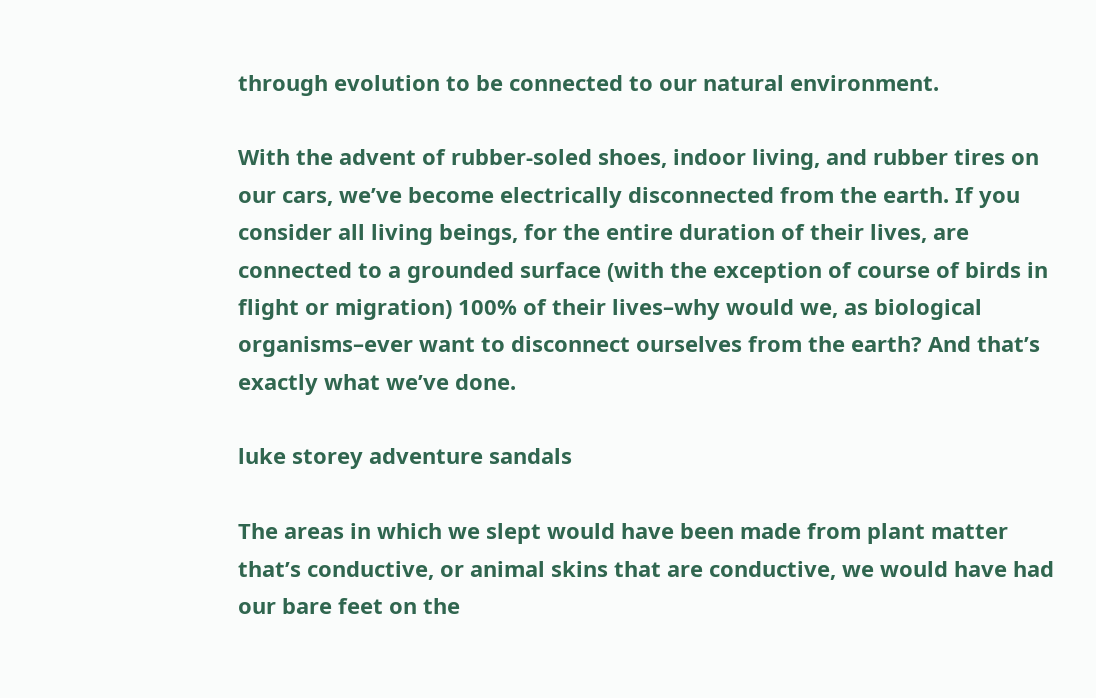through evolution to be connected to our natural environment.

With the advent of rubber-soled shoes, indoor living, and rubber tires on our cars, we’ve become electrically disconnected from the earth. If you consider all living beings, for the entire duration of their lives, are connected to a grounded surface (with the exception of course of birds in flight or migration) 100% of their lives–why would we, as biological organisms–ever want to disconnect ourselves from the earth? And that’s exactly what we’ve done.

luke storey adventure sandals

The areas in which we slept would have been made from plant matter that’s conductive, or animal skins that are conductive, we would have had our bare feet on the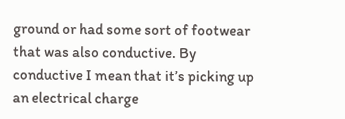ground or had some sort of footwear that was also conductive. By conductive I mean that it’s picking up an electrical charge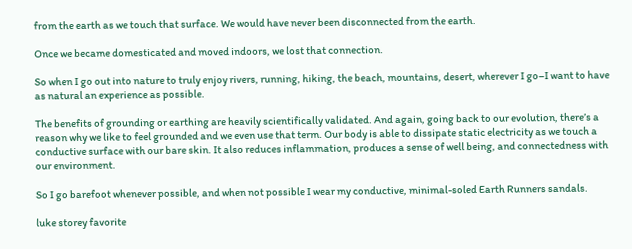from the earth as we touch that surface. We would have never been disconnected from the earth.

Once we became domesticated and moved indoors, we lost that connection.

So when I go out into nature to truly enjoy rivers, running, hiking, the beach, mountains, desert, wherever I go–I want to have as natural an experience as possible.

The benefits of grounding or earthing are heavily scientifically validated. And again, going back to our evolution, there’s a reason why we like to feel grounded and we even use that term. Our body is able to dissipate static electricity as we touch a conductive surface with our bare skin. It also reduces inflammation, produces a sense of well being, and connectedness with our environment.

So I go barefoot whenever possible, and when not possible I wear my conductive, minimal-soled Earth Runners sandals.

luke storey favorite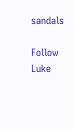sandals

Follow Luke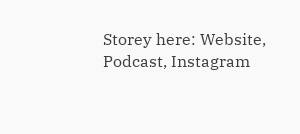Storey here: Website, Podcast, Instagram